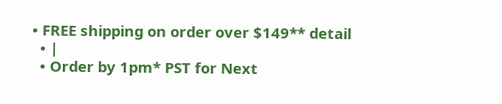• FREE shipping on order over $149** detail
  • |
  • Order by 1pm* PST for Next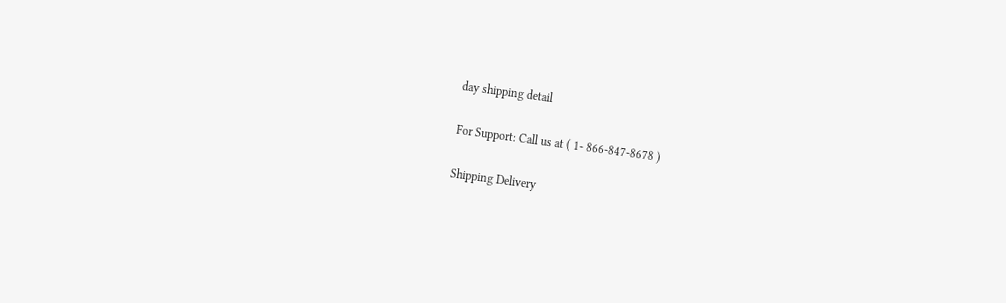day shipping detail

For Support: Call us at ( 1- 866-847-8678 )

Shipping Delivery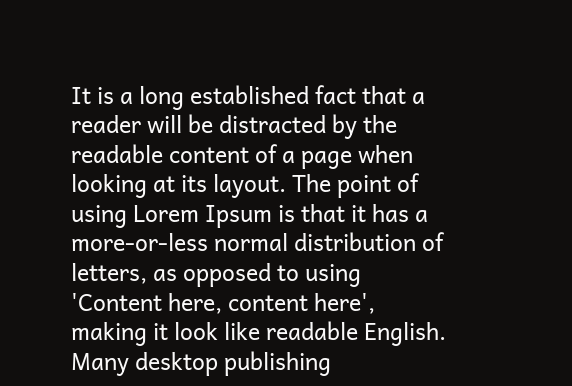It is a long established fact that a reader will be distracted by the readable content of a page when looking at its layout. The point of using Lorem Ipsum is that it has a more-or-less normal distribution of letters, as opposed to using 'Content here, content here', making it look like readable English. Many desktop publishing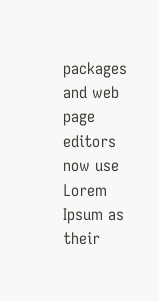packages and web page editors now use Lorem Ipsum as their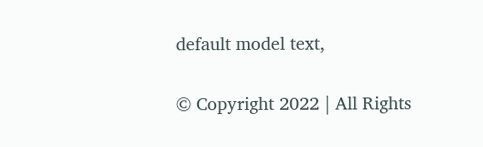default model text,

© Copyright 2022 | All Rights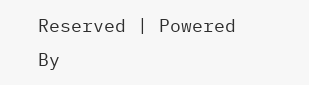Reserved | Powered By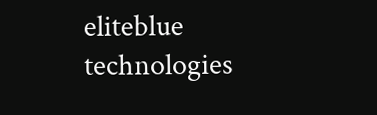eliteblue technologies